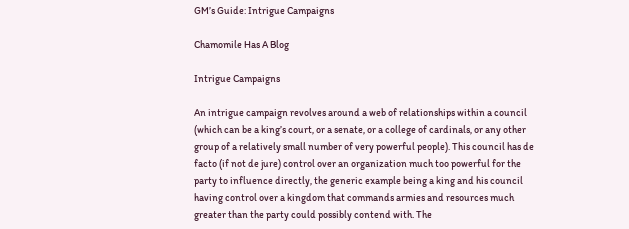GM’s Guide: Intrigue Campaigns

Chamomile Has A Blog

Intrigue Campaigns

An intrigue campaign revolves around a web of relationships within a council (which can be a king’s court, or a senate, or a college of cardinals, or any other group of a relatively small number of very powerful people). This council has de facto (if not de jure) control over an organization much too powerful for the party to influence directly, the generic example being a king and his council having control over a kingdom that commands armies and resources much greater than the party could possibly contend with. The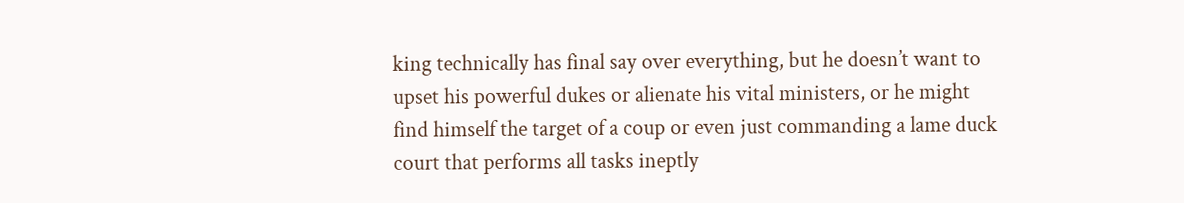king technically has final say over everything, but he doesn’t want to upset his powerful dukes or alienate his vital ministers, or he might find himself the target of a coup or even just commanding a lame duck court that performs all tasks ineptly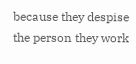because they despise the person they work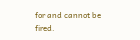for and cannot be fired.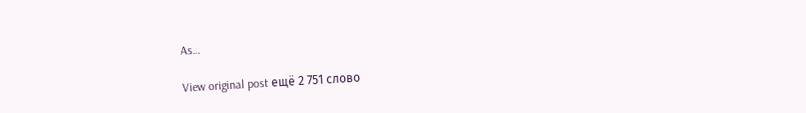As…

View original post ещё 2 751 слово